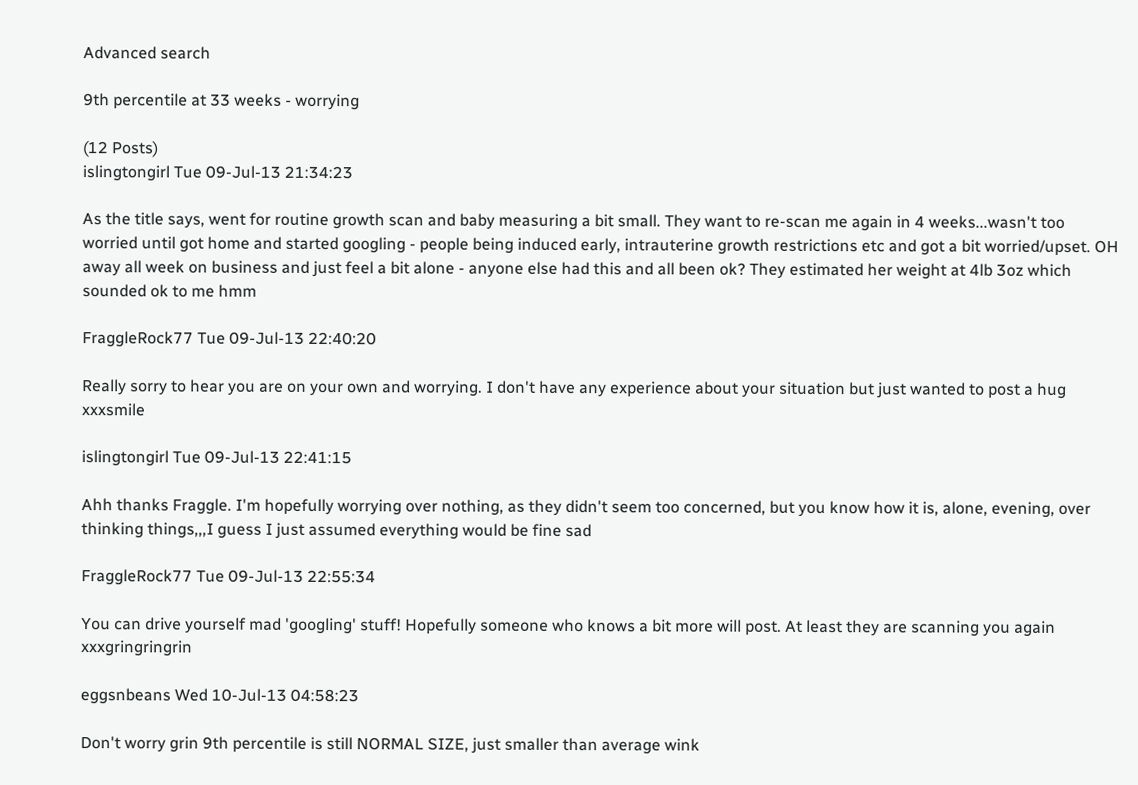Advanced search

9th percentile at 33 weeks - worrying

(12 Posts)
islingtongirl Tue 09-Jul-13 21:34:23

As the title says, went for routine growth scan and baby measuring a bit small. They want to re-scan me again in 4 weeks...wasn't too worried until got home and started googling - people being induced early, intrauterine growth restrictions etc and got a bit worried/upset. OH away all week on business and just feel a bit alone - anyone else had this and all been ok? They estimated her weight at 4lb 3oz which sounded ok to me hmm

FraggleRock77 Tue 09-Jul-13 22:40:20

Really sorry to hear you are on your own and worrying. I don't have any experience about your situation but just wanted to post a hug xxxsmile

islingtongirl Tue 09-Jul-13 22:41:15

Ahh thanks Fraggle. I'm hopefully worrying over nothing, as they didn't seem too concerned, but you know how it is, alone, evening, over thinking things,,,I guess I just assumed everything would be fine sad

FraggleRock77 Tue 09-Jul-13 22:55:34

You can drive yourself mad 'googling' stuff! Hopefully someone who knows a bit more will post. At least they are scanning you again xxxgringringrin

eggsnbeans Wed 10-Jul-13 04:58:23

Don't worry grin 9th percentile is still NORMAL SIZE, just smaller than average wink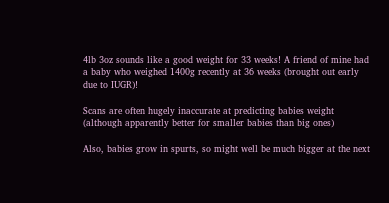4lb 3oz sounds like a good weight for 33 weeks! A friend of mine had a baby who weighed 1400g recently at 36 weeks (brought out early due to IUGR)!

Scans are often hugely inaccurate at predicting babies weight (although apparently better for smaller babies than big ones)

Also, babies grow in spurts, so might well be much bigger at the next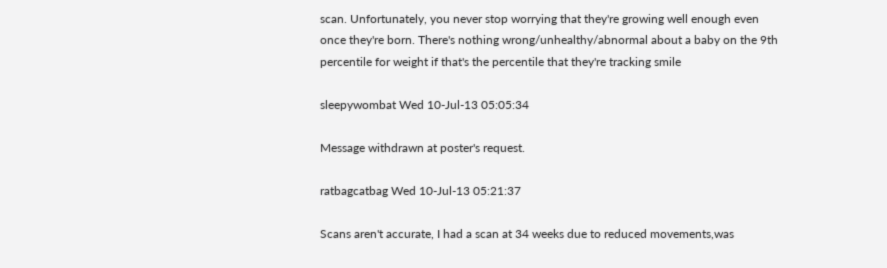scan. Unfortunately, you never stop worrying that they're growing well enough even once they're born. There's nothing wrong/unhealthy/abnormal about a baby on the 9th percentile for weight if that's the percentile that they're tracking smile

sleepywombat Wed 10-Jul-13 05:05:34

Message withdrawn at poster's request.

ratbagcatbag Wed 10-Jul-13 05:21:37

Scans aren't accurate, I had a scan at 34 weeks due to reduced movements,was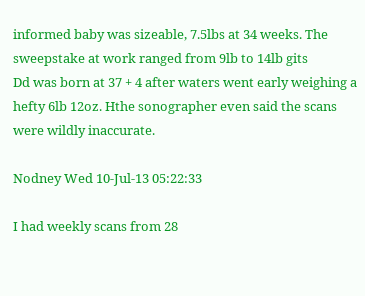informed baby was sizeable, 7.5lbs at 34 weeks. The sweepstake at work ranged from 9lb to 14lb gits
Dd was born at 37 + 4 after waters went early weighing a hefty 6lb 12oz. Hthe sonographer even said the scans were wildly inaccurate.

Nodney Wed 10-Jul-13 05:22:33

I had weekly scans from 28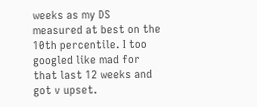weeks as my DS measured at best on the 10th percentile. I too googled like mad for that last 12 weeks and got v upset.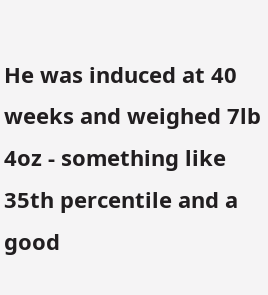He was induced at 40 weeks and weighed 7lb 4oz - something like 35th percentile and a good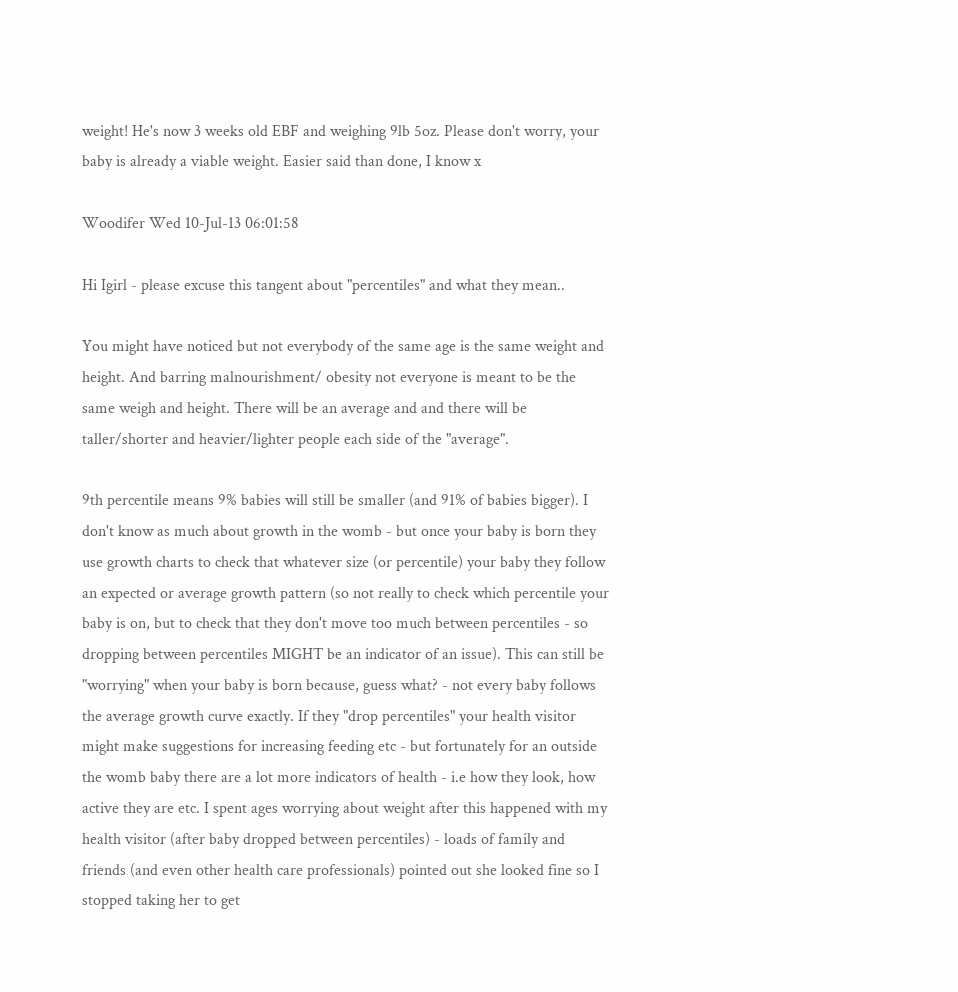weight! He's now 3 weeks old EBF and weighing 9lb 5oz. Please don't worry, your baby is already a viable weight. Easier said than done, I know x

Woodifer Wed 10-Jul-13 06:01:58

Hi Igirl - please excuse this tangent about "percentiles" and what they mean..

You might have noticed but not everybody of the same age is the same weight and height. And barring malnourishment/ obesity not everyone is meant to be the same weigh and height. There will be an average and and there will be taller/shorter and heavier/lighter people each side of the "average".

9th percentile means 9% babies will still be smaller (and 91% of babies bigger). I don't know as much about growth in the womb - but once your baby is born they use growth charts to check that whatever size (or percentile) your baby they follow an expected or average growth pattern (so not really to check which percentile your baby is on, but to check that they don't move too much between percentiles - so dropping between percentiles MIGHT be an indicator of an issue). This can still be "worrying" when your baby is born because, guess what? - not every baby follows the average growth curve exactly. If they "drop percentiles" your health visitor might make suggestions for increasing feeding etc - but fortunately for an outside the womb baby there are a lot more indicators of health - i.e how they look, how active they are etc. I spent ages worrying about weight after this happened with my health visitor (after baby dropped between percentiles) - loads of family and friends (and even other health care professionals) pointed out she looked fine so I stopped taking her to get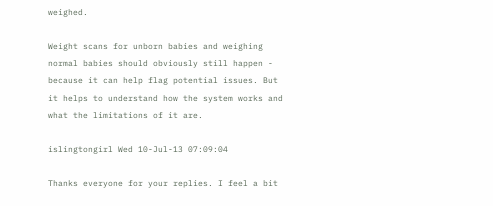weighed.

Weight scans for unborn babies and weighing normal babies should obviously still happen - because it can help flag potential issues. But it helps to understand how the system works and what the limitations of it are.

islingtongirl Wed 10-Jul-13 07:09:04

Thanks everyone for your replies. I feel a bit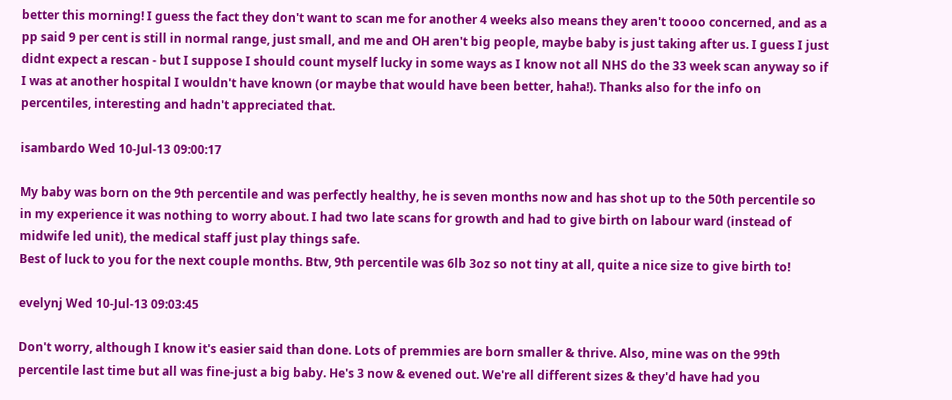better this morning! I guess the fact they don't want to scan me for another 4 weeks also means they aren't toooo concerned, and as a pp said 9 per cent is still in normal range, just small, and me and OH aren't big people, maybe baby is just taking after us. I guess I just didnt expect a rescan - but I suppose I should count myself lucky in some ways as I know not all NHS do the 33 week scan anyway so if I was at another hospital I wouldn't have known (or maybe that would have been better, haha!). Thanks also for the info on percentiles, interesting and hadn't appreciated that.

isambardo Wed 10-Jul-13 09:00:17

My baby was born on the 9th percentile and was perfectly healthy, he is seven months now and has shot up to the 50th percentile so in my experience it was nothing to worry about. I had two late scans for growth and had to give birth on labour ward (instead of midwife led unit), the medical staff just play things safe.
Best of luck to you for the next couple months. Btw, 9th percentile was 6lb 3oz so not tiny at all, quite a nice size to give birth to!

evelynj Wed 10-Jul-13 09:03:45

Don't worry, although I know it's easier said than done. Lots of premmies are born smaller & thrive. Also, mine was on the 99th percentile last time but all was fine-just a big baby. He's 3 now & evened out. We're all different sizes & they'd have had you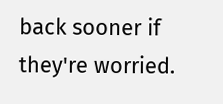back sooner if they're worried.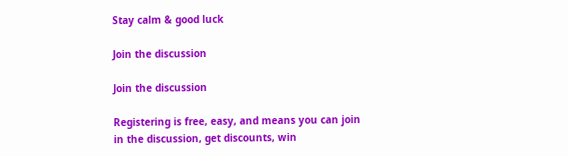Stay calm & good luck

Join the discussion

Join the discussion

Registering is free, easy, and means you can join in the discussion, get discounts, win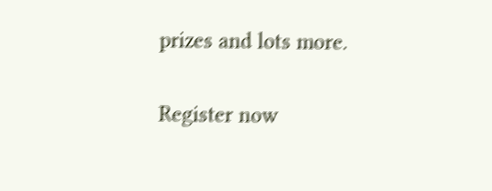prizes and lots more.

Register now